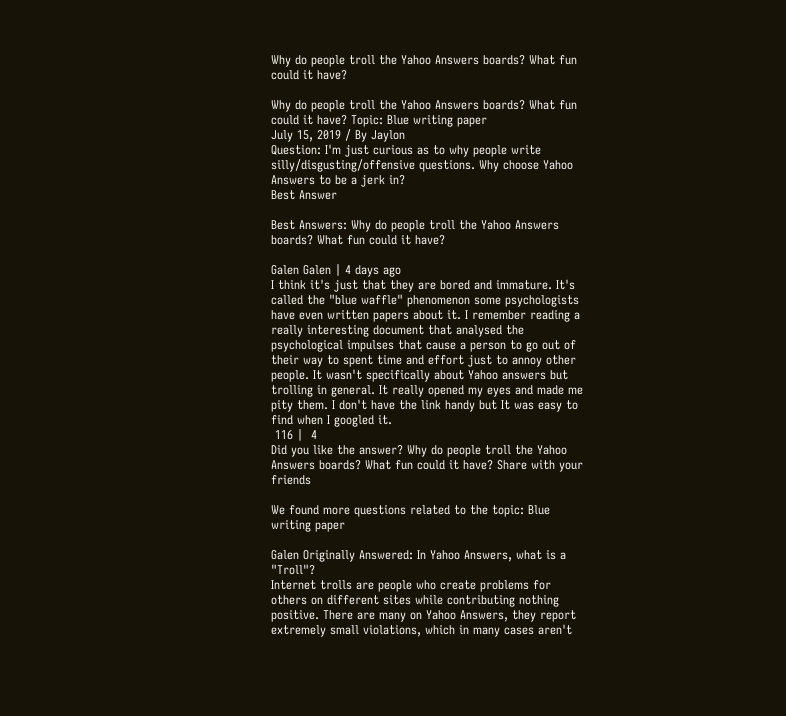Why do people troll the Yahoo Answers boards? What fun could it have?

Why do people troll the Yahoo Answers boards? What fun could it have? Topic: Blue writing paper
July 15, 2019 / By Jaylon
Question: I'm just curious as to why people write silly/disgusting/offensive questions. Why choose Yahoo Answers to be a jerk in?
Best Answer

Best Answers: Why do people troll the Yahoo Answers boards? What fun could it have?

Galen Galen | 4 days ago
I think it's just that they are bored and immature. It's called the "blue waffle" phenomenon some psychologists have even written papers about it. I remember reading a really interesting document that analysed the psychological impulses that cause a person to go out of their way to spent time and effort just to annoy other people. It wasn't specifically about Yahoo answers but trolling in general. It really opened my eyes and made me pity them. I don't have the link handy but It was easy to find when I googled it.
 116 |  4
Did you like the answer? Why do people troll the Yahoo Answers boards? What fun could it have? Share with your friends

We found more questions related to the topic: Blue writing paper

Galen Originally Answered: In Yahoo Answers, what is a "Troll"?
Internet trolls are people who create problems for others on different sites while contributing nothing positive. There are many on Yahoo Answers, they report extremely small violations, which in many cases aren't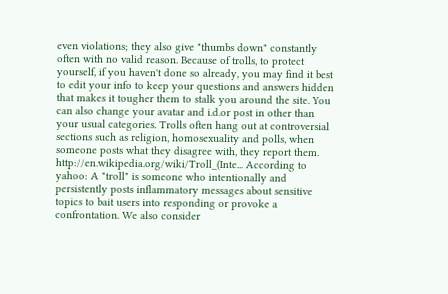even violations; they also give "thumbs down" constantly often with no valid reason. Because of trolls, to protect yourself, if you haven't done so already, you may find it best to edit your info to keep your questions and answers hidden that makes it tougher them to stalk you around the site. You can also change your avatar and i.d.or post in other than your usual categories. Trolls often hang out at controversial sections such as religion, homosexuality and polls, when someone posts what they disagree with, they report them. http://en.wikipedia.org/wiki/Troll_(Inte... According to yahoo: A "troll" is someone who intentionally and persistently posts inflammatory messages about sensitive topics to bait users into responding or provoke a confrontation. We also consider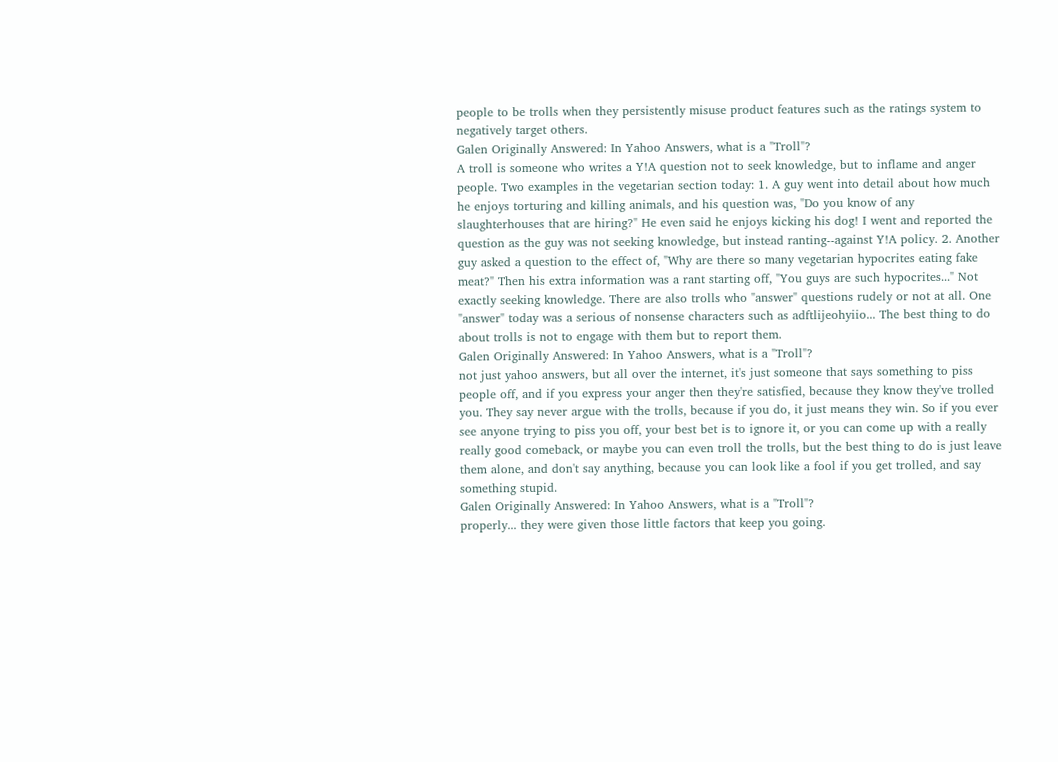people to be trolls when they persistently misuse product features such as the ratings system to negatively target others.
Galen Originally Answered: In Yahoo Answers, what is a "Troll"?
A troll is someone who writes a Y!A question not to seek knowledge, but to inflame and anger people. Two examples in the vegetarian section today: 1. A guy went into detail about how much he enjoys torturing and killing animals, and his question was, "Do you know of any slaughterhouses that are hiring?" He even said he enjoys kicking his dog! I went and reported the question as the guy was not seeking knowledge, but instead ranting--against Y!A policy. 2. Another guy asked a question to the effect of, "Why are there so many vegetarian hypocrites eating fake meat?" Then his extra information was a rant starting off, "You guys are such hypocrites..." Not exactly seeking knowledge. There are also trolls who "answer" questions rudely or not at all. One "answer" today was a serious of nonsense characters such as adftlijeohyiio... The best thing to do about trolls is not to engage with them but to report them.
Galen Originally Answered: In Yahoo Answers, what is a "Troll"?
not just yahoo answers, but all over the internet, it's just someone that says something to piss people off, and if you express your anger then they're satisfied, because they know they've trolled you. They say never argue with the trolls, because if you do, it just means they win. So if you ever see anyone trying to piss you off, your best bet is to ignore it, or you can come up with a really really good comeback, or maybe you can even troll the trolls, but the best thing to do is just leave them alone, and don't say anything, because you can look like a fool if you get trolled, and say something stupid.
Galen Originally Answered: In Yahoo Answers, what is a "Troll"?
properly... they were given those little factors that keep you going.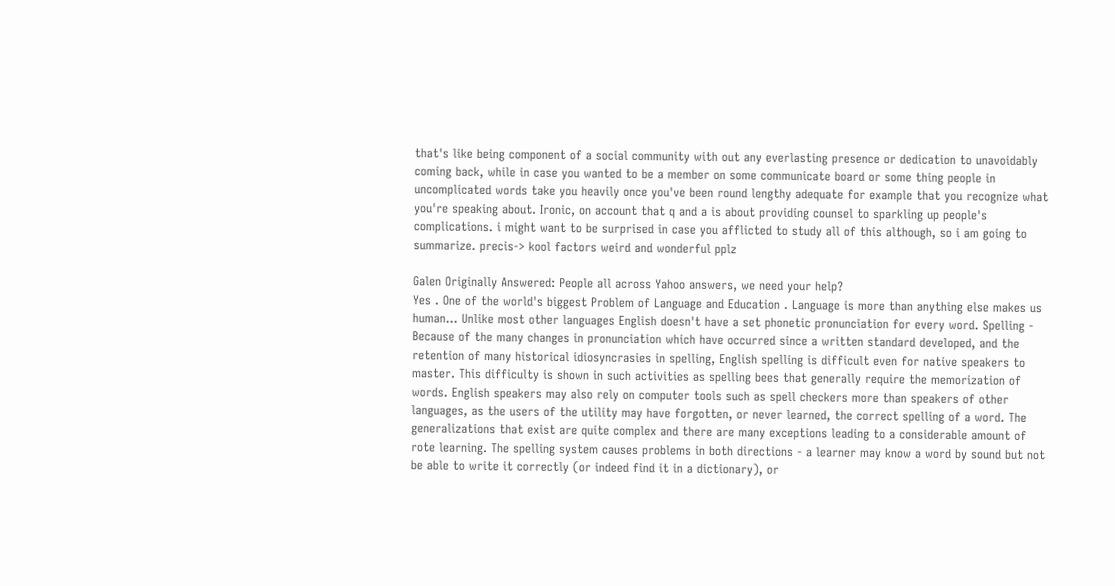that's like being component of a social community with out any everlasting presence or dedication to unavoidably coming back, while in case you wanted to be a member on some communicate board or some thing people in uncomplicated words take you heavily once you've been round lengthy adequate for example that you recognize what you're speaking about. Ironic, on account that q and a is about providing counsel to sparkling up people's complications. i might want to be surprised in case you afflicted to study all of this although, so i am going to summarize. precis-> kool factors weird and wonderful pplz

Galen Originally Answered: People all across Yahoo answers, we need your help?
Yes . One of the world's biggest Problem of Language and Education . Language is more than anything else makes us human... Unlike most other languages English doesn't have a set phonetic pronunciation for every word. Spelling - Because of the many changes in pronunciation which have occurred since a written standard developed, and the retention of many historical idiosyncrasies in spelling, English spelling is difficult even for native speakers to master. This difficulty is shown in such activities as spelling bees that generally require the memorization of words. English speakers may also rely on computer tools such as spell checkers more than speakers of other languages, as the users of the utility may have forgotten, or never learned, the correct spelling of a word. The generalizations that exist are quite complex and there are many exceptions leading to a considerable amount of rote learning. The spelling system causes problems in both directions - a learner may know a word by sound but not be able to write it correctly (or indeed find it in a dictionary), or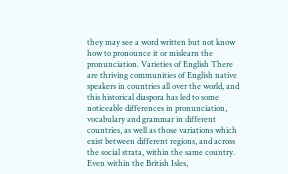they may see a word written but not know how to pronounce it or mislearn the pronunciation. Varieties of English There are thriving communities of English native speakers in countries all over the world, and this historical diaspora has led to some noticeable differences in pronunciation, vocabulary and grammar in different countries, as well as those variations which exist between different regions, and across the social strata, within the same country. Even within the British Isles,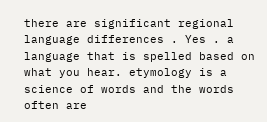there are significant regional language differences . Yes . a language that is spelled based on what you hear. etymology is a science of words and the words often are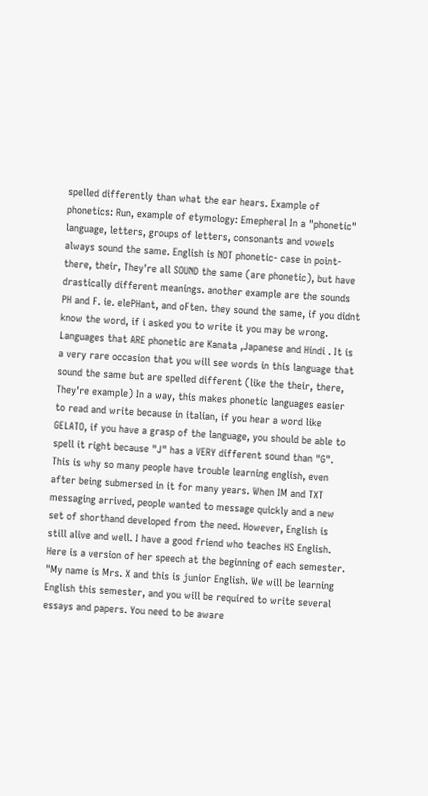spelled differently than what the ear hears. Example of phonetics: Run, example of etymology: Emepheral In a "phonetic" language, letters, groups of letters, consonants and vowels always sound the same. English is NOT phonetic- case in point- there, their, They're all SOUND the same (are phonetic), but have drastically different meanings. another example are the sounds PH and F. ie. elePHant, and oFten. they sound the same, if you didnt know the word, if i asked you to write it you may be wrong. Languages that ARE phonetic are Kanata ,Japanese and Hindi . It is a very rare occasion that you will see words in this language that sound the same but are spelled different (like the their, there, They're example) In a way, this makes phonetic languages easier to read and write because in italian, if you hear a word like GELATO, if you have a grasp of the language, you should be able to spell it right because "J" has a VERY different sound than "G". This is why so many people have trouble learning english, even after being submersed in it for many years. When IM and TXT messaging arrived, people wanted to message quickly and a new set of shorthand developed from the need. However, English is still alive and well. I have a good friend who teaches HS English. Here is a version of her speech at the beginning of each semester. "My name is Mrs. X and this is junior English. We will be learning English this semester, and you will be required to write several essays and papers. You need to be aware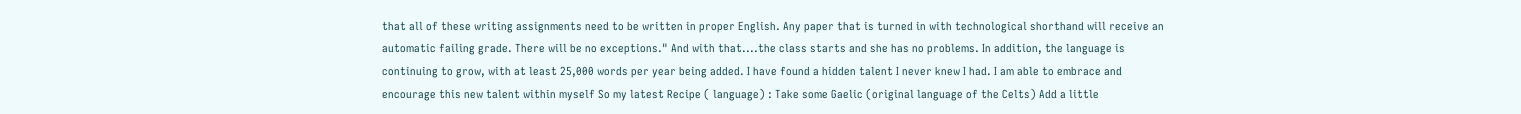that all of these writing assignments need to be written in proper English. Any paper that is turned in with technological shorthand will receive an automatic failing grade. There will be no exceptions." And with that....the class starts and she has no problems. In addition, the language is continuing to grow, with at least 25,000 words per year being added. I have found a hidden talent I never knew I had. I am able to embrace and encourage this new talent within myself So my latest Recipe ( language) : Take some Gaelic (original language of the Celts) Add a little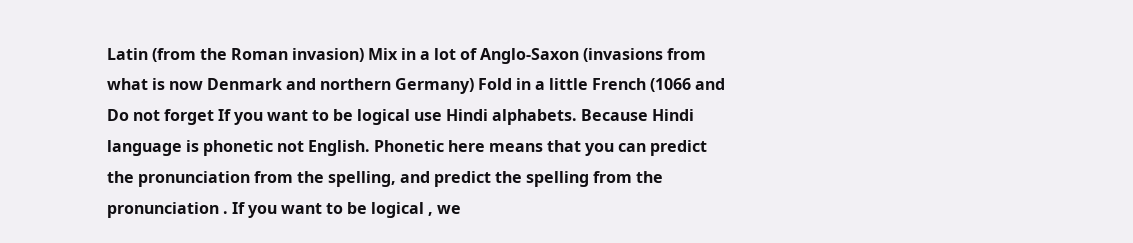Latin (from the Roman invasion) Mix in a lot of Anglo-Saxon (invasions from what is now Denmark and northern Germany) Fold in a little French (1066 and Do not forget If you want to be logical use Hindi alphabets. Because Hindi language is phonetic not English. Phonetic here means that you can predict the pronunciation from the spelling, and predict the spelling from the pronunciation . If you want to be logical , we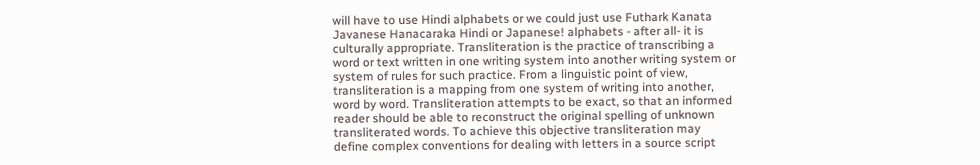will have to use Hindi alphabets or we could just use Futhark Kanata Javanese Hanacaraka Hindi or Japanese! alphabets - after all- it is culturally appropriate. Transliteration is the practice of transcribing a word or text written in one writing system into another writing system or system of rules for such practice. From a linguistic point of view, transliteration is a mapping from one system of writing into another, word by word. Transliteration attempts to be exact, so that an informed reader should be able to reconstruct the original spelling of unknown transliterated words. To achieve this objective transliteration may define complex conventions for dealing with letters in a source script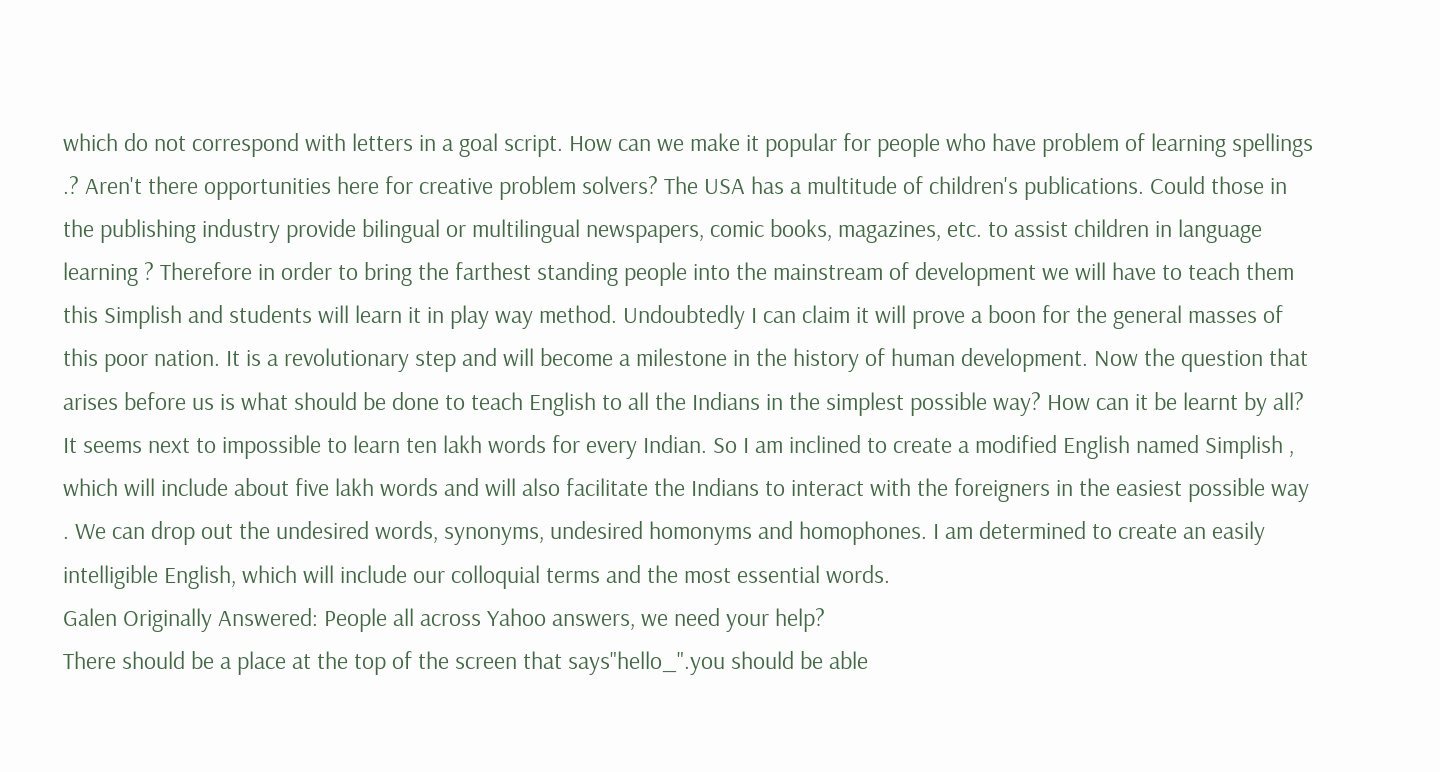which do not correspond with letters in a goal script. How can we make it popular for people who have problem of learning spellings .? Aren't there opportunities here for creative problem solvers? The USA has a multitude of children's publications. Could those in the publishing industry provide bilingual or multilingual newspapers, comic books, magazines, etc. to assist children in language learning ? Therefore in order to bring the farthest standing people into the mainstream of development we will have to teach them this Simplish and students will learn it in play way method. Undoubtedly I can claim it will prove a boon for the general masses of this poor nation. It is a revolutionary step and will become a milestone in the history of human development. Now the question that arises before us is what should be done to teach English to all the Indians in the simplest possible way? How can it be learnt by all? It seems next to impossible to learn ten lakh words for every Indian. So I am inclined to create a modified English named Simplish , which will include about five lakh words and will also facilitate the Indians to interact with the foreigners in the easiest possible way . We can drop out the undesired words, synonyms, undesired homonyms and homophones. I am determined to create an easily intelligible English, which will include our colloquial terms and the most essential words.
Galen Originally Answered: People all across Yahoo answers, we need your help?
There should be a place at the top of the screen that says"hello_".you should be able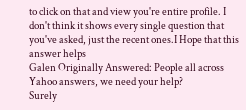to click on that and view you're entire profile. I don't think it shows every single question that you've asked, just the recent ones.I Hope that this answer helps
Galen Originally Answered: People all across Yahoo answers, we need your help?
Surely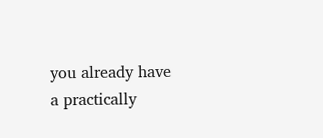you already have a practically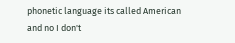phonetic language its called American and no I don't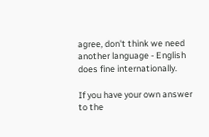agree, don't think we need another language - English does fine internationally.

If you have your own answer to the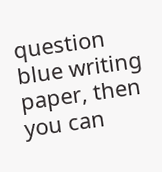question blue writing paper, then you can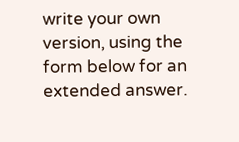write your own version, using the form below for an extended answer.